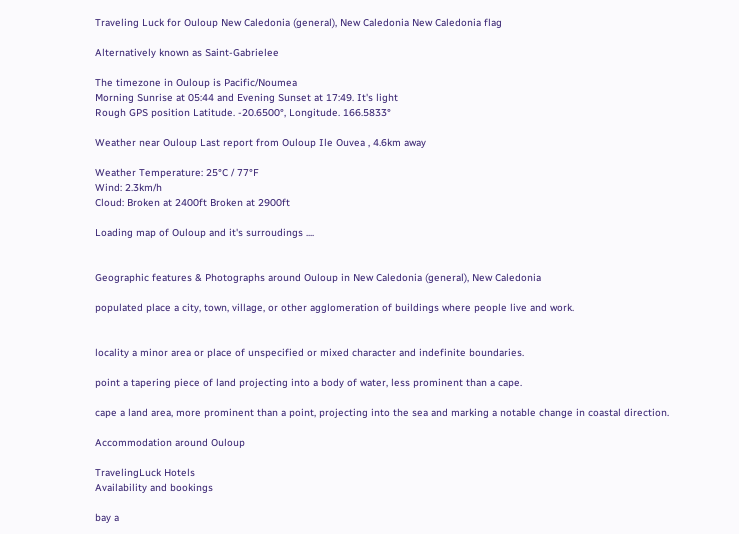Traveling Luck for Ouloup New Caledonia (general), New Caledonia New Caledonia flag

Alternatively known as Saint-Gabrielee

The timezone in Ouloup is Pacific/Noumea
Morning Sunrise at 05:44 and Evening Sunset at 17:49. It's light
Rough GPS position Latitude. -20.6500°, Longitude. 166.5833°

Weather near Ouloup Last report from Ouloup Ile Ouvea , 4.6km away

Weather Temperature: 25°C / 77°F
Wind: 2.3km/h
Cloud: Broken at 2400ft Broken at 2900ft

Loading map of Ouloup and it's surroudings ....


Geographic features & Photographs around Ouloup in New Caledonia (general), New Caledonia

populated place a city, town, village, or other agglomeration of buildings where people live and work.


locality a minor area or place of unspecified or mixed character and indefinite boundaries.

point a tapering piece of land projecting into a body of water, less prominent than a cape.

cape a land area, more prominent than a point, projecting into the sea and marking a notable change in coastal direction.

Accommodation around Ouloup

TravelingLuck Hotels
Availability and bookings

bay a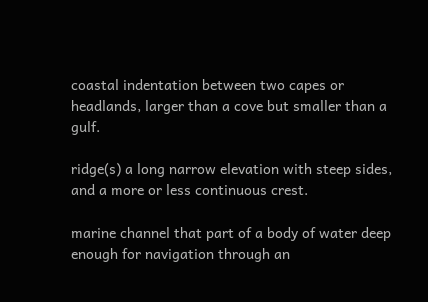coastal indentation between two capes or headlands, larger than a cove but smaller than a gulf.

ridge(s) a long narrow elevation with steep sides, and a more or less continuous crest.

marine channel that part of a body of water deep enough for navigation through an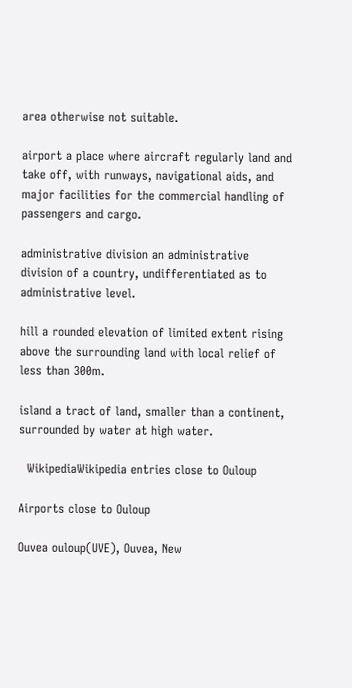area otherwise not suitable.

airport a place where aircraft regularly land and take off, with runways, navigational aids, and major facilities for the commercial handling of passengers and cargo.

administrative division an administrative division of a country, undifferentiated as to administrative level.

hill a rounded elevation of limited extent rising above the surrounding land with local relief of less than 300m.

island a tract of land, smaller than a continent, surrounded by water at high water.

  WikipediaWikipedia entries close to Ouloup

Airports close to Ouloup

Ouvea ouloup(UVE), Ouvea, New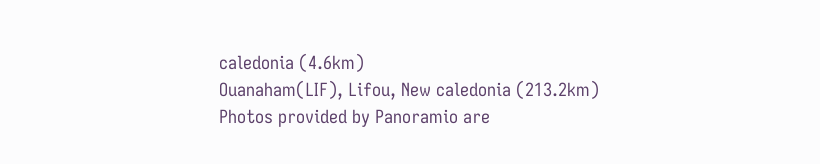caledonia (4.6km)
Ouanaham(LIF), Lifou, New caledonia (213.2km)
Photos provided by Panoramio are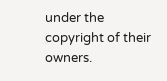under the copyright of their owners.